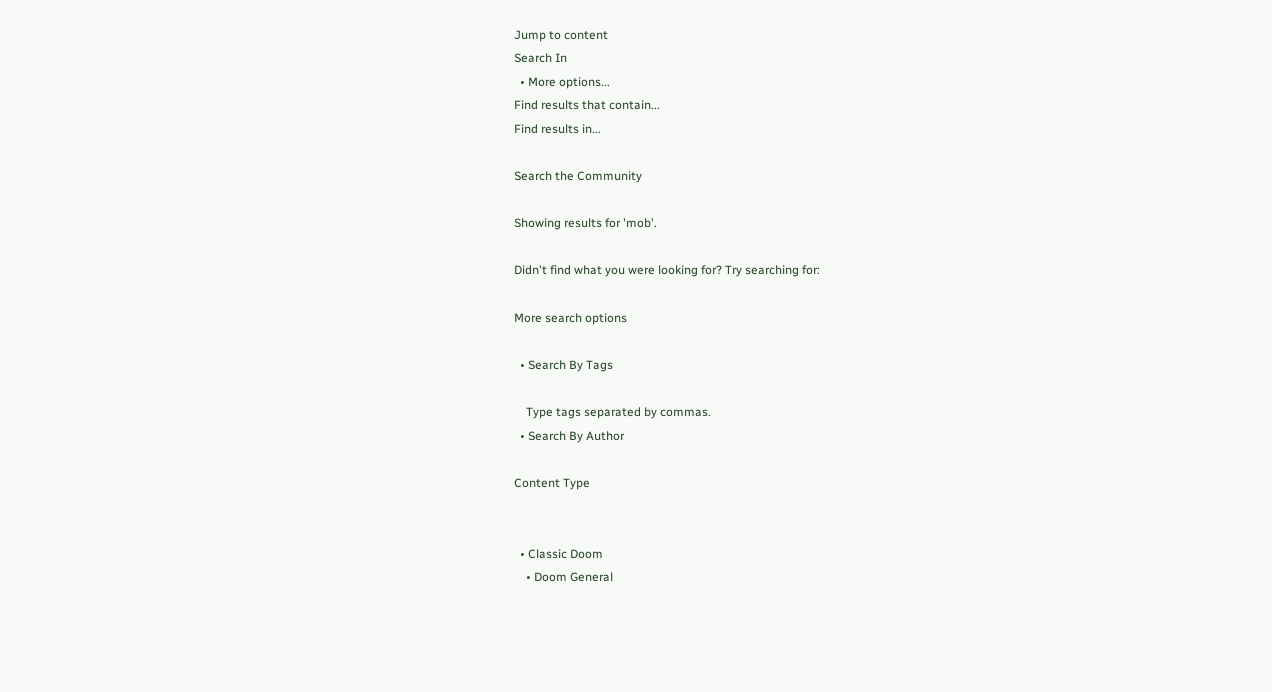Jump to content
Search In
  • More options...
Find results that contain...
Find results in...

Search the Community

Showing results for 'mob'.

Didn't find what you were looking for? Try searching for:

More search options

  • Search By Tags

    Type tags separated by commas.
  • Search By Author

Content Type


  • Classic Doom
    • Doom General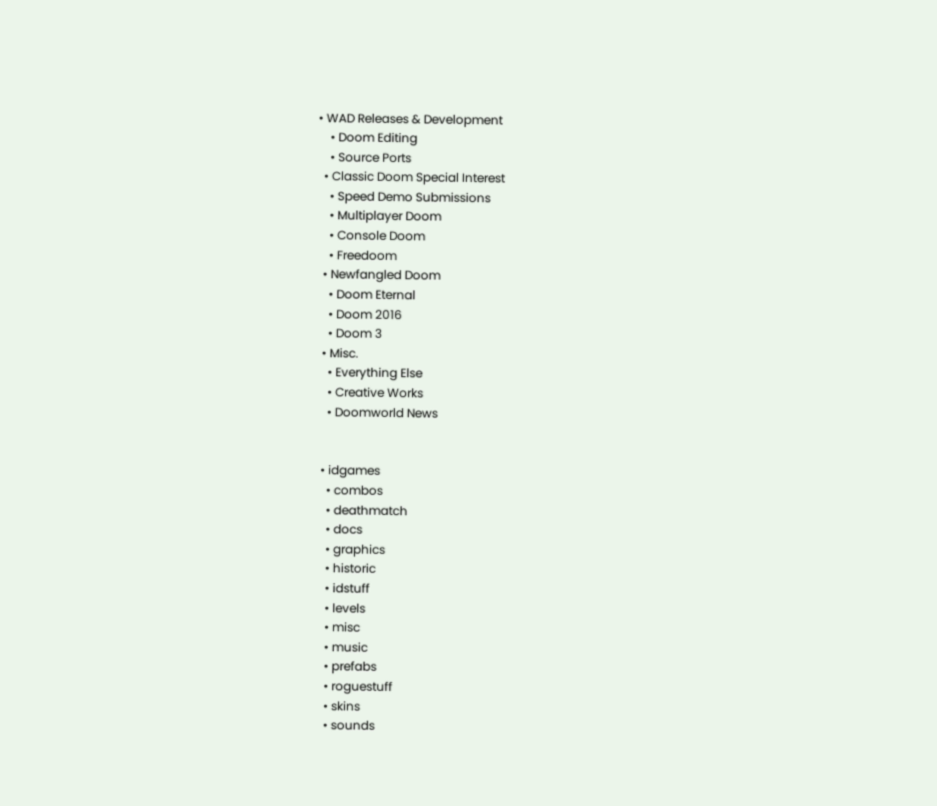• WAD Releases & Development
    • Doom Editing
    • Source Ports
  • Classic Doom Special Interest
    • Speed Demo Submissions
    • Multiplayer Doom
    • Console Doom
    • Freedoom
  • Newfangled Doom
    • Doom Eternal
    • Doom 2016
    • Doom 3
  • Misc.
    • Everything Else
    • Creative Works
    • Doomworld News


  • idgames
    • combos
    • deathmatch
    • docs
    • graphics
    • historic
    • idstuff
    • levels
    • misc
    • music
    • prefabs
    • roguestuff
    • skins
    • sounds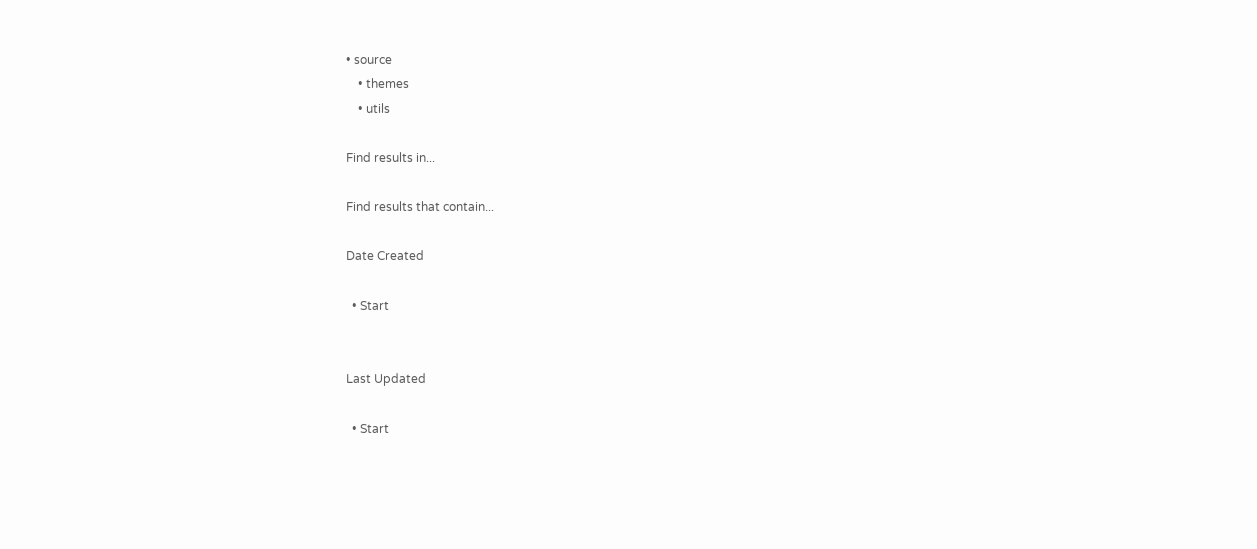• source
    • themes
    • utils

Find results in...

Find results that contain...

Date Created

  • Start


Last Updated

  • Start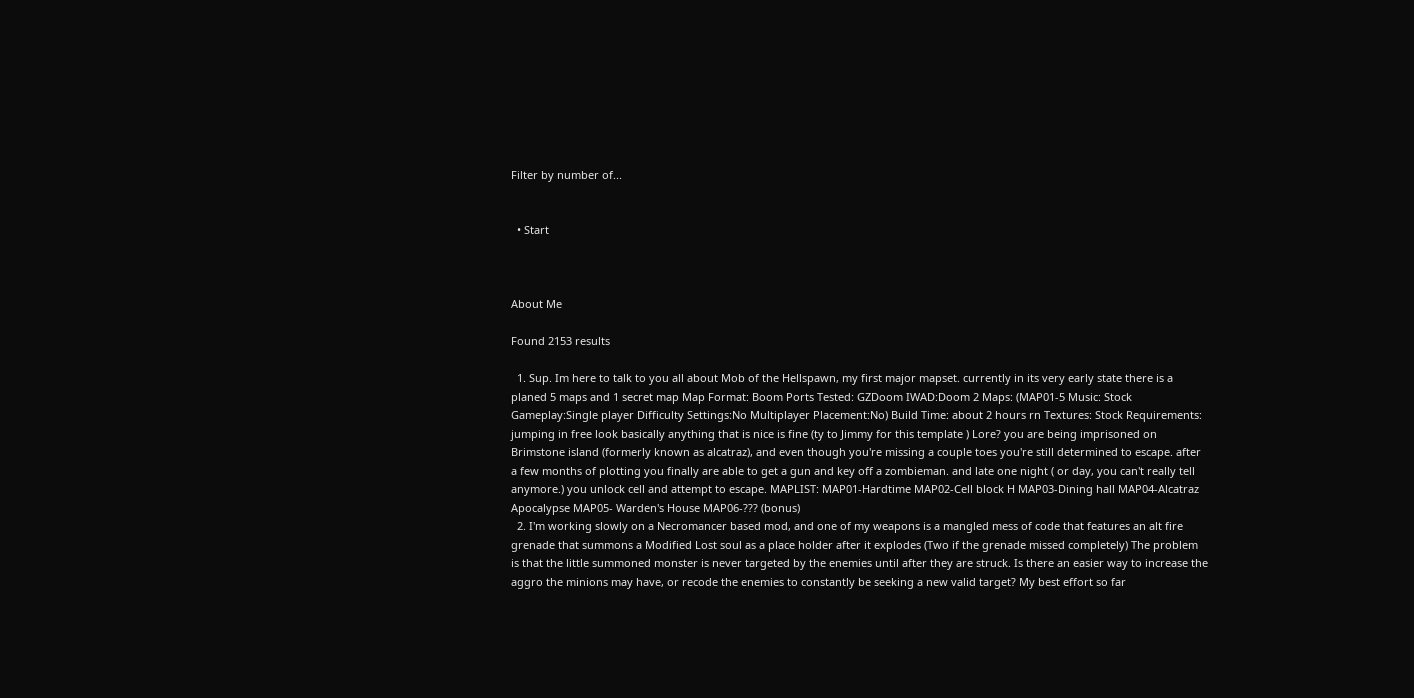Filter by number of...


  • Start



About Me

Found 2153 results

  1. Sup. Im here to talk to you all about Mob of the Hellspawn, my first major mapset. currently in its very early state there is a planed 5 maps and 1 secret map Map Format: Boom Ports Tested: GZDoom IWAD:Doom 2 Maps: (MAP01-5 Music: Stock Gameplay:Single player Difficulty Settings:No Multiplayer Placement:No) Build Time: about 2 hours rn Textures: Stock Requirements: jumping in free look basically anything that is nice is fine (ty to Jimmy for this template ) Lore? you are being imprisoned on Brimstone island (formerly known as alcatraz), and even though you're missing a couple toes you're still determined to escape. after a few months of plotting you finally are able to get a gun and key off a zombieman. and late one night ( or day, you can't really tell anymore.) you unlock cell and attempt to escape. MAPLIST: MAP01-Hardtime MAP02-Cell block H MAP03-Dining hall MAP04-Alcatraz Apocalypse MAP05- Warden's House MAP06-??? (bonus)
  2. I'm working slowly on a Necromancer based mod, and one of my weapons is a mangled mess of code that features an alt fire grenade that summons a Modified Lost soul as a place holder after it explodes (Two if the grenade missed completely) The problem is that the little summoned monster is never targeted by the enemies until after they are struck. Is there an easier way to increase the aggro the minions may have, or recode the enemies to constantly be seeking a new valid target? My best effort so far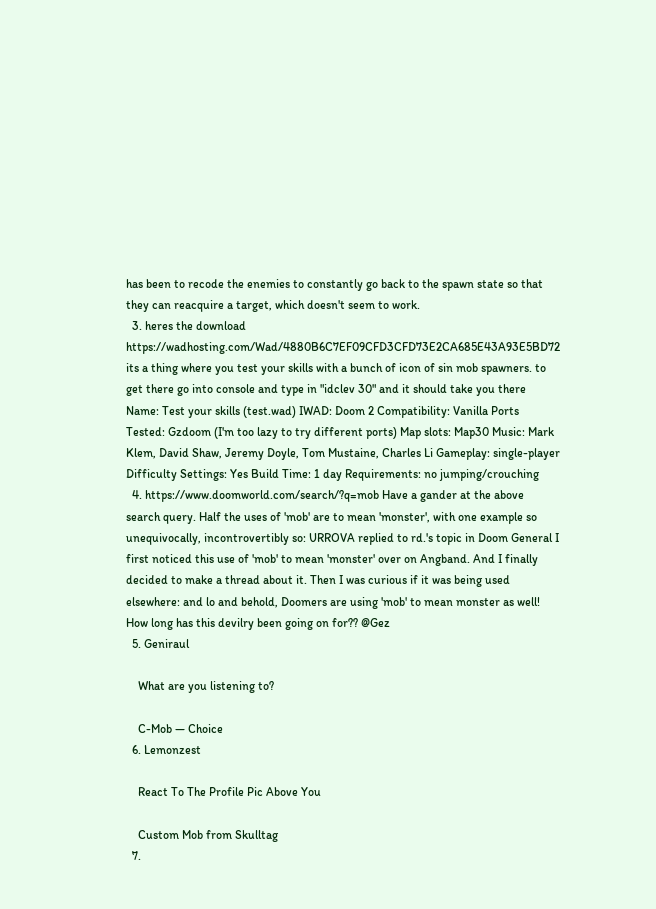has been to recode the enemies to constantly go back to the spawn state so that they can reacquire a target, which doesn't seem to work.
  3. heres the download https://wadhosting.com/Wad/4880B6C7EF09CFD3CFD73E2CA685E43A93E5BD72 its a thing where you test your skills with a bunch of icon of sin mob spawners. to get there go into console and type in "idclev 30" and it should take you there Name: Test your skills (test.wad) IWAD: Doom 2 Compatibility: Vanilla Ports Tested: Gzdoom (I'm too lazy to try different ports) Map slots: Map30 Music: Mark Klem, David Shaw, Jeremy Doyle, Tom Mustaine, Charles Li Gameplay: single-player Difficulty Settings: Yes Build Time: 1 day Requirements: no jumping/crouching
  4. https://www.doomworld.com/search/?q=mob Have a gander at the above search query. Half the uses of 'mob' are to mean 'monster', with one example so unequivocally, incontrovertibly so: URROVA replied to rd.'s topic in Doom General I first noticed this use of 'mob' to mean 'monster' over on Angband. And I finally decided to make a thread about it. Then I was curious if it was being used elsewhere: and lo and behold, Doomers are using 'mob' to mean monster as well! How long has this devilry been going on for?? @Gez
  5. Geniraul

    What are you listening to?

    C-Mob — Choice
  6. Lemonzest

    React To The Profile Pic Above You

    Custom Mob from Skulltag
  7.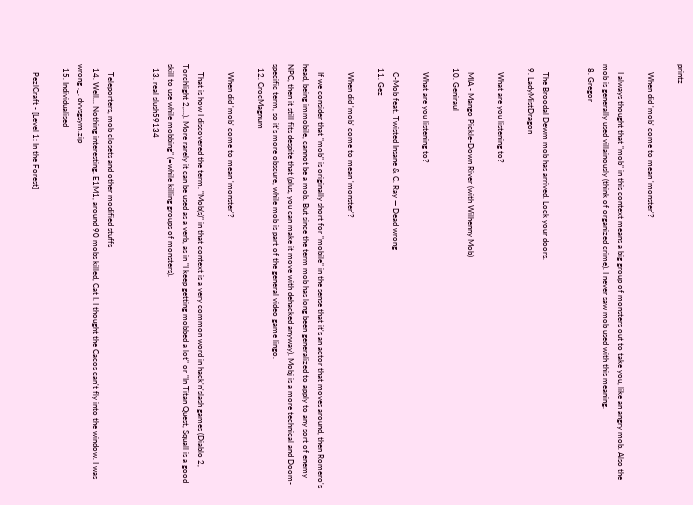printz

    When did 'mob' come to mean 'monster'?

    I always thought that "mob" in this context means a big group of monsters out to take you, like an angry mob. Also the mob is generally used villainously (think of organized crime). I never saw mob used with this meaning.
  8. Gregor


    The Broodal Dewm mob has arrived. Lock your doors.
  9. LadyMistDragon

    What are you listening to?

    MIA - Mango Pickle-Down River (with Wilhenny Mob)
  10. Geniraul

    What are you listening to?

    C-Mob feat. Twisted Insane & C. Ray — Dead wrong
  11. Gez

    When did 'mob' come to mean 'monster'?

    If we consider that "mob" is originally short for "mobile" in the sense that it's an actor that moves around, then Romero's head, being immobile, cannot be a mob. But since the term mob has long been generalized to apply to any sort of enemy NPC, then it still fits despite that (plus, you can make it move with dehacked anyway). Mobj is a more technical and Doom-specific term, so it's more obscure, while mob is part of the general video game lingo.
  12. CrocMagnum

    When did 'mob' come to mean 'monster'?

    That is how I discovered the term. "Mob(s)" in that context is a very common word in hack'n'slash games (Diablo 2, Torchlight 2,...). More rarely it can be used as a verb, as in "I keep getting mobbed a lot" or "In Titan Quest, Squall is a good skill to use while mobbing" (=while killing groups of monsters).
  13. real slush59134


    Teleporters, mob closets and other modified stuffs
  14. Well... Nothing interesting. E1M1, around 90 mobs killed, Cat I. I thought the Cacos can't fly into the window. I was wrong ._. dvvsgsym.zip
  15. Individualised

    PezlCraft - [Level 1: In the Forest]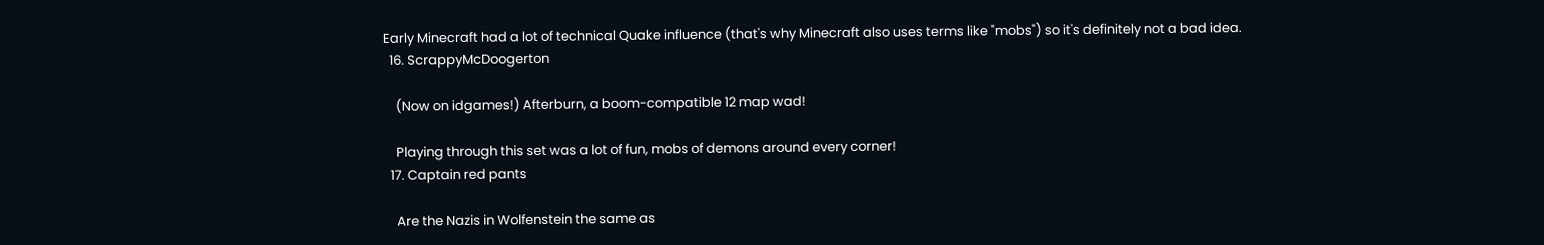Early Minecraft had a lot of technical Quake influence (that's why Minecraft also uses terms like "mobs") so it's definitely not a bad idea.
  16. ScrappyMcDoogerton

    (Now on idgames!) Afterburn, a boom-compatible 12 map wad!

    Playing through this set was a lot of fun, mobs of demons around every corner!
  17. Captain red pants

    Are the Nazis in Wolfenstein the same as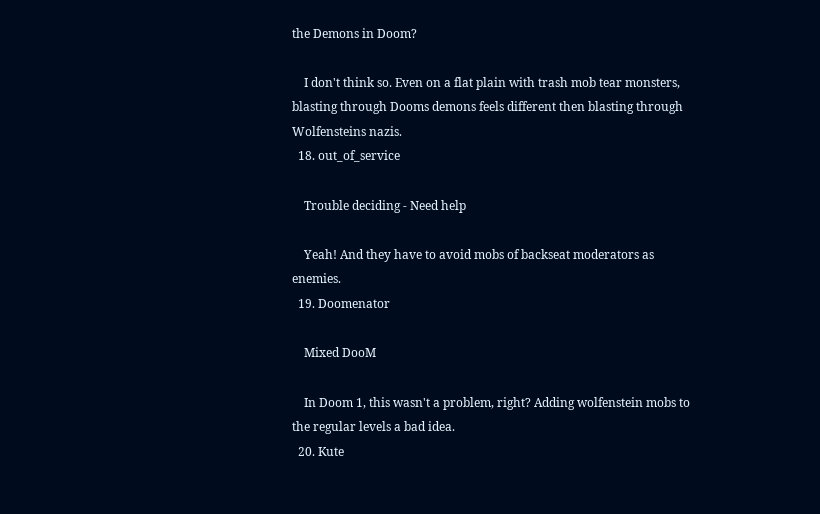the Demons in Doom?

    I don't think so. Even on a flat plain with trash mob tear monsters, blasting through Dooms demons feels different then blasting through Wolfensteins nazis.
  18. out_of_service

    Trouble deciding - Need help

    Yeah! And they have to avoid mobs of backseat moderators as enemies.
  19. Doomenator

    Mixed DooM

    In Doom 1, this wasn't a problem, right? Adding wolfenstein mobs to the regular levels a bad idea.
  20. Kute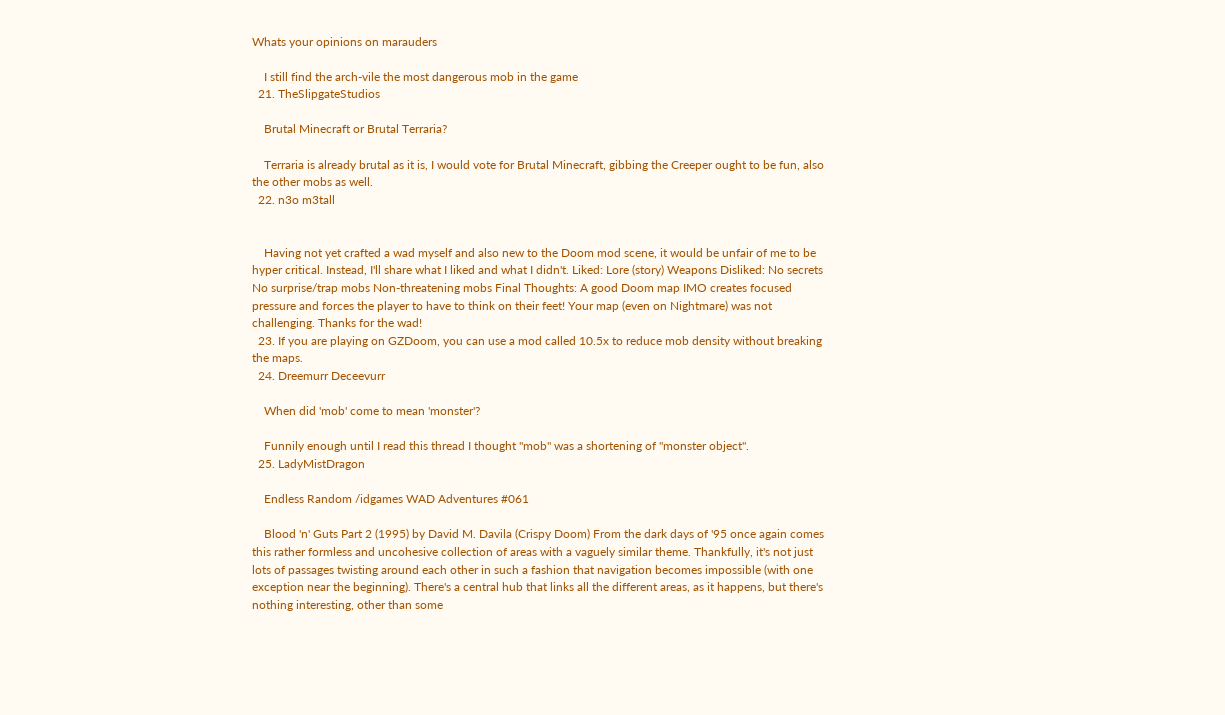Whats your opinions on marauders

    I still find the arch-vile the most dangerous mob in the game
  21. TheSlipgateStudios

    Brutal Minecraft or Brutal Terraria?

    Terraria is already brutal as it is, I would vote for Brutal Minecraft, gibbing the Creeper ought to be fun, also the other mobs as well.
  22. n3o m3tall


    Having not yet crafted a wad myself and also new to the Doom mod scene, it would be unfair of me to be hyper critical. Instead, I'll share what I liked and what I didn't. Liked: Lore (story) Weapons Disliked: No secrets No surprise/trap mobs Non-threatening mobs Final Thoughts: A good Doom map IMO creates focused pressure and forces the player to have to think on their feet! Your map (even on Nightmare) was not challenging. Thanks for the wad!
  23. If you are playing on GZDoom, you can use a mod called 10.5x to reduce mob density without breaking the maps.
  24. Dreemurr Deceevurr

    When did 'mob' come to mean 'monster'?

    Funnily enough until I read this thread I thought "mob" was a shortening of "monster object".
  25. LadyMistDragon

    Endless Random /idgames WAD Adventures #061

    Blood 'n' Guts Part 2 (1995) by David M. Davila (Crispy Doom) From the dark days of '95 once again comes this rather formless and uncohesive collection of areas with a vaguely similar theme. Thankfully, it's not just lots of passages twisting around each other in such a fashion that navigation becomes impossible (with one exception near the beginning). There's a central hub that links all the different areas, as it happens, but there's nothing interesting, other than some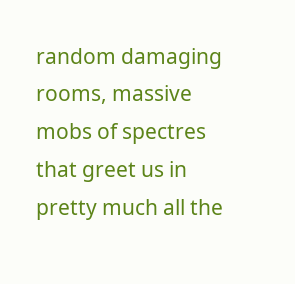random damaging rooms, massive mobs of spectres that greet us in pretty much all the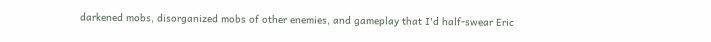darkened mobs, disorganized mobs of other enemies, and gameplay that I'd half-swear Eric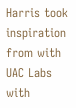Harris took inspiration from with UAC Labs with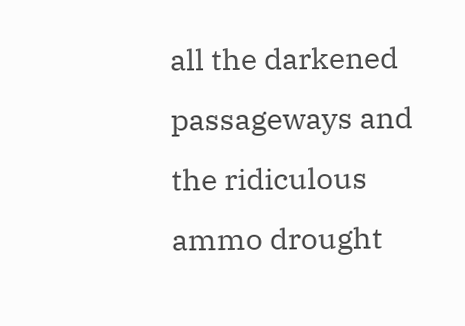all the darkened passageways and the ridiculous ammo drought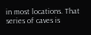in most locations. That series of caves is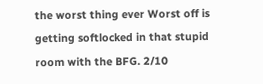the worst thing ever Worst off is getting softlocked in that stupid room with the BFG. 2/10